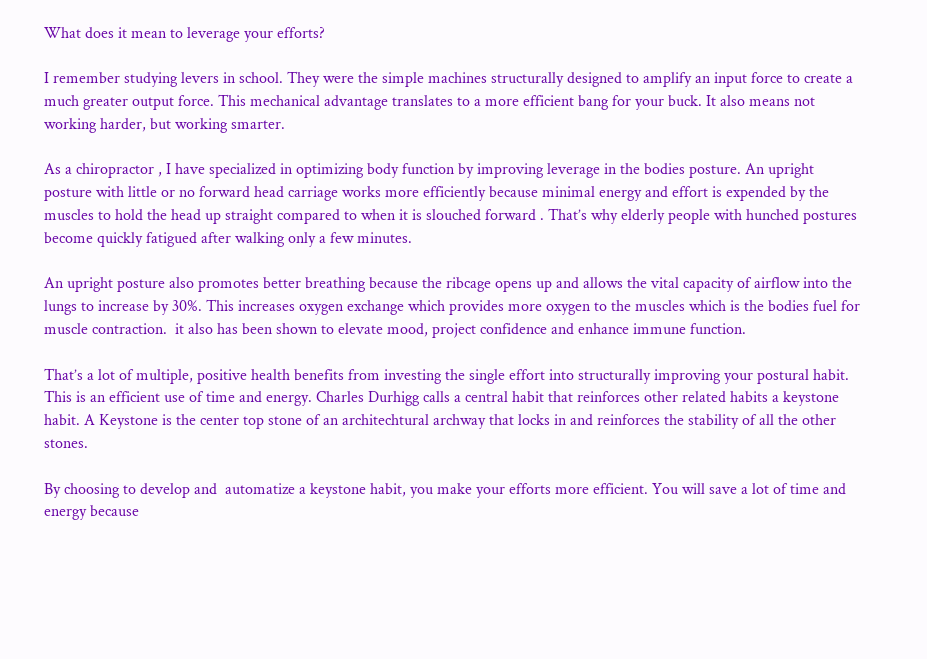What does it mean to leverage your efforts?

I remember studying levers in school. They were the simple machines structurally designed to amplify an input force to create a much greater output force. This mechanical advantage translates to a more efficient bang for your buck. It also means not working harder, but working smarter.

As a chiropractor , I have specialized in optimizing body function by improving leverage in the bodies posture. An upright posture with little or no forward head carriage works more efficiently because minimal energy and effort is expended by the muscles to hold the head up straight compared to when it is slouched forward . That’s why elderly people with hunched postures become quickly fatigued after walking only a few minutes.

An upright posture also promotes better breathing because the ribcage opens up and allows the vital capacity of airflow into the lungs to increase by 30%. This increases oxygen exchange which provides more oxygen to the muscles which is the bodies fuel for muscle contraction.  it also has been shown to elevate mood, project confidence and enhance immune function.

That’s a lot of multiple, positive health benefits from investing the single effort into structurally improving your postural habit. This is an efficient use of time and energy. Charles Durhigg calls a central habit that reinforces other related habits a keystone habit. A Keystone is the center top stone of an architechtural archway that locks in and reinforces the stability of all the other stones.

By choosing to develop and  automatize a keystone habit, you make your efforts more efficient. You will save a lot of time and energy because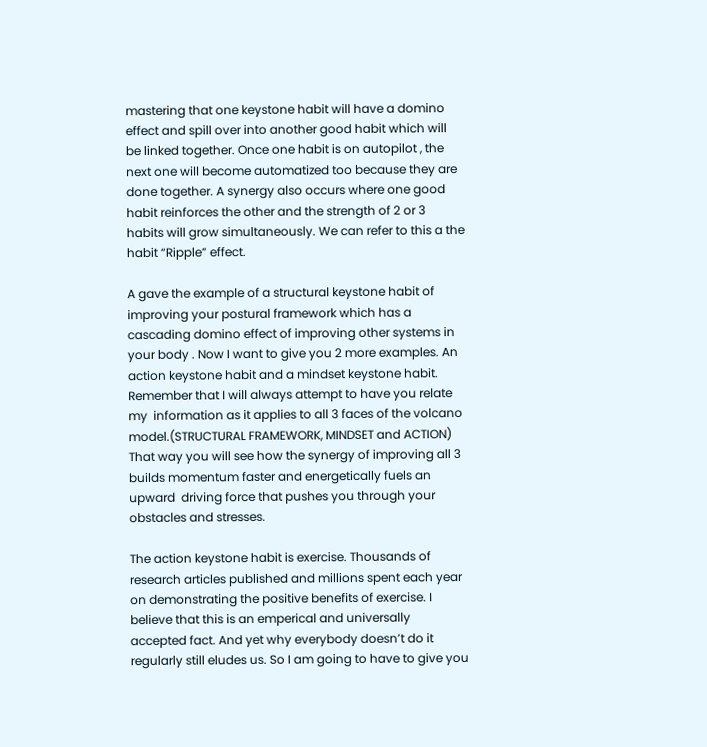mastering that one keystone habit will have a domino effect and spill over into another good habit which will be linked together. Once one habit is on autopilot , the next one will become automatized too because they are done together. A synergy also occurs where one good habit reinforces the other and the strength of 2 or 3 habits will grow simultaneously. We can refer to this a the habit “Ripple” effect.

A gave the example of a structural keystone habit of improving your postural framework which has a cascading domino effect of improving other systems in your body . Now I want to give you 2 more examples. An action keystone habit and a mindset keystone habit. Remember that I will always attempt to have you relate my  information as it applies to all 3 faces of the volcano model.(STRUCTURAL FRAMEWORK, MINDSET and ACTION) That way you will see how the synergy of improving all 3 builds momentum faster and energetically fuels an upward  driving force that pushes you through your obstacles and stresses.

The action keystone habit is exercise. Thousands of research articles published and millions spent each year on demonstrating the positive benefits of exercise. I believe that this is an emperical and universally accepted fact. And yet why everybody doesn’t do it regularly still eludes us. So I am going to have to give you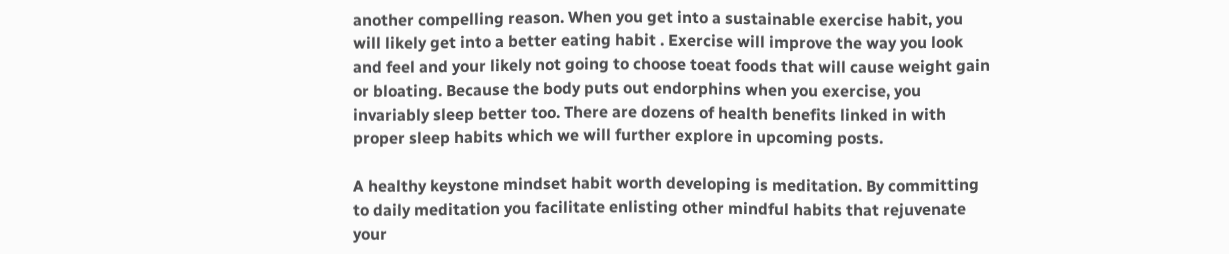another compelling reason. When you get into a sustainable exercise habit, you will likely get into a better eating habit . Exercise will improve the way you look and feel and your likely not going to choose toeat foods that will cause weight gain or bloating. Because the body puts out endorphins when you exercise, you invariably sleep better too. There are dozens of health benefits linked in with proper sleep habits which we will further explore in upcoming posts.

A healthy keystone mindset habit worth developing is meditation. By committing to daily meditation you facilitate enlisting other mindful habits that rejuvenate  your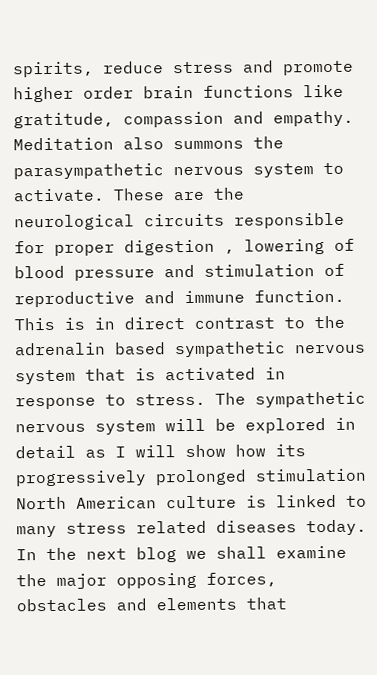spirits, reduce stress and promote higher order brain functions like gratitude, compassion and empathy. Meditation also summons the parasympathetic nervous system to activate. These are the neurological circuits responsible for proper digestion , lowering of blood pressure and stimulation of reproductive and immune function. This is in direct contrast to the adrenalin based sympathetic nervous system that is activated in response to stress. The sympathetic nervous system will be explored in detail as I will show how its progressively prolonged stimulation North American culture is linked to many stress related diseases today. In the next blog we shall examine the major opposing forces, obstacles and elements that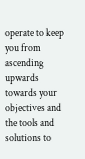operate to keep you from ascending upwards towards your objectives and the tools and solutions to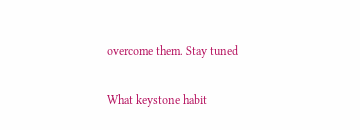overcome them. Stay tuned

What keystone habit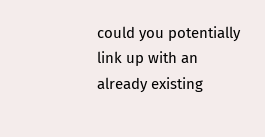could you potentially link up with an already existing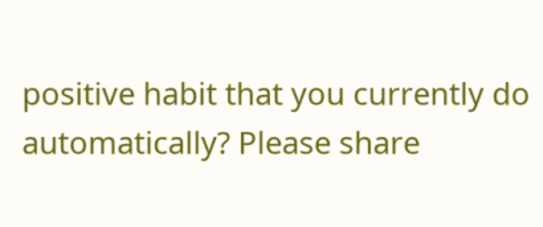positive habit that you currently do automatically? Please share